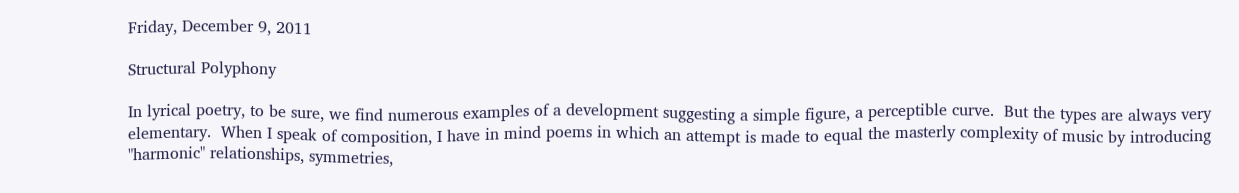Friday, December 9, 2011

Structural Polyphony

In lyrical poetry, to be sure, we find numerous examples of a development suggesting a simple figure, a perceptible curve.  But the types are always very elementary.  When I speak of composition, I have in mind poems in which an attempt is made to equal the masterly complexity of music by introducing "harmonic" relationships, symmetries,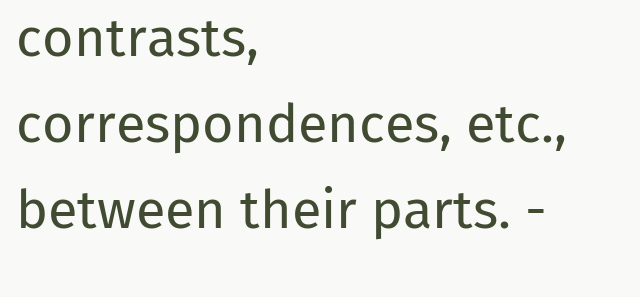contrasts, correspondences, etc., between their parts. -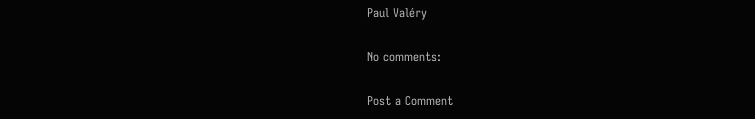Paul Valéry

No comments:

Post a Comment